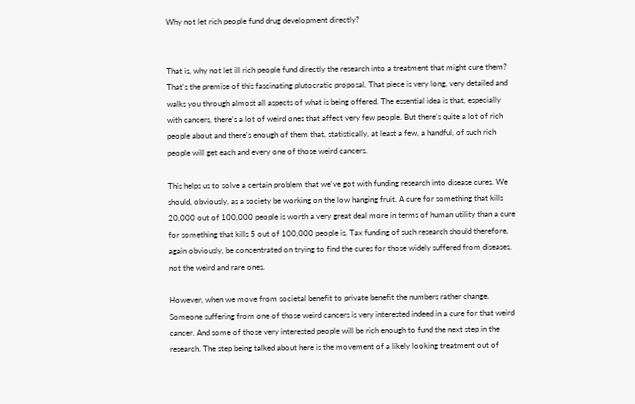Why not let rich people fund drug development directly?


That is, why not let ill rich people fund directly the research into a treatment that might cure them? That's the premise of this fascinating plutocratic proposal. That piece is very long, very detailed and walks you through almost all aspects of what is being offered. The essential idea is that, especially with cancers, there's a lot of weird ones that affect very few people. But there's quite a lot of rich people about and there's enough of them that, statistically, at least a few, a handful, of such rich people will get each and every one of those weird cancers.

This helps us to solve a certain problem that we've got with funding research into disease cures. We should, obviously, as a society be working on the low hanging fruit. A cure for something that kills 20,000 out of 100,000 people is worth a very great deal more in terms of human utility than a cure for something that kills 5 out of 100,000 people is. Tax funding of such research should therefore, again obviously, be concentrated on trying to find the cures for those widely suffered from diseases, not the weird and rare ones.

However, when we move from societal benefit to private benefit the numbers rather change. Someone suffering from one of those weird cancers is very interested indeed in a cure for that weird cancer. And some of those very interested people will be rich enough to fund the next step in the research. The step being talked about here is the movement of a likely looking treatment out of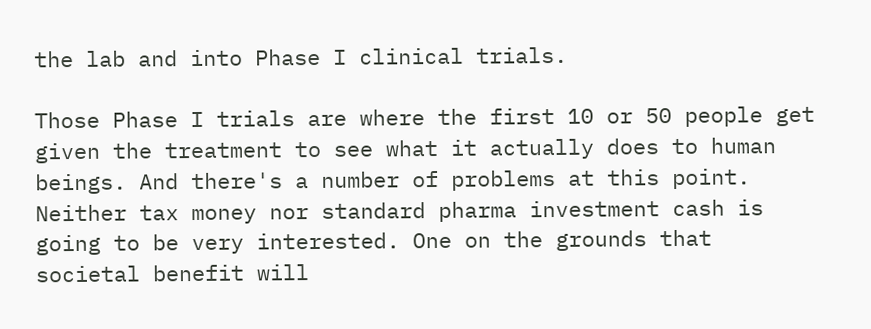the lab and into Phase I clinical trials.

Those Phase I trials are where the first 10 or 50 people get given the treatment to see what it actually does to human beings. And there's a number of problems at this point. Neither tax money nor standard pharma investment cash is going to be very interested. One on the grounds that societal benefit will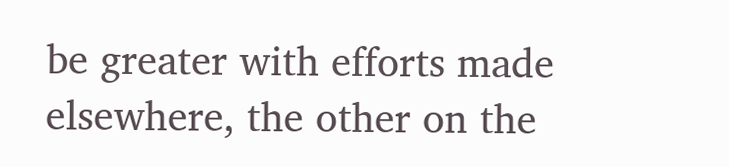be greater with efforts made elsewhere, the other on the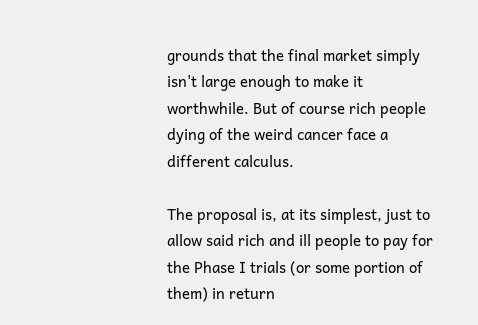grounds that the final market simply isn't large enough to make it worthwhile. But of course rich people dying of the weird cancer face a different calculus.

The proposal is, at its simplest, just to allow said rich and ill people to pay for the Phase I trials (or some portion of them) in return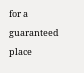for a guaranteed place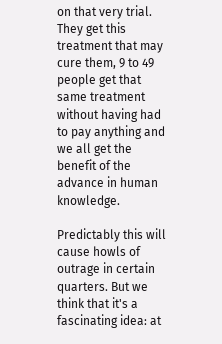on that very trial. They get this treatment that may cure them, 9 to 49 people get that same treatment without having had to pay anything and we all get the benefit of the advance in human knowledge.

Predictably this will cause howls of outrage in certain quarters. But we think that it's a fascinating idea: at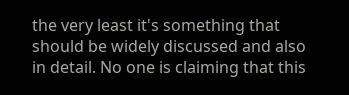the very least it's something that should be widely discussed and also in detail. No one is claiming that this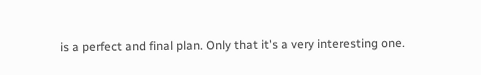is a perfect and final plan. Only that it's a very interesting one.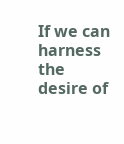If we can harness the desire of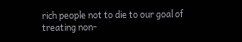rich people not to die to our goal of treating non-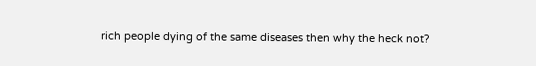rich people dying of the same diseases then why the heck not?